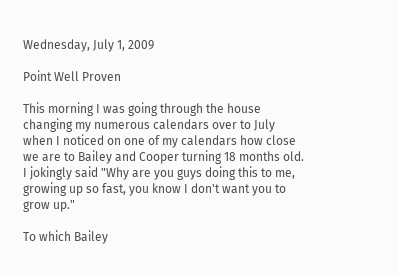Wednesday, July 1, 2009

Point Well Proven

This morning I was going through the house changing my numerous calendars over to July when I noticed on one of my calendars how close we are to Bailey and Cooper turning 18 months old. I jokingly said "Why are you guys doing this to me, growing up so fast, you know I don't want you to grow up."

To which Bailey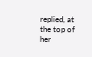replied, at the top of her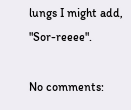lungs I might add, "Sor-reeee".

No comments: